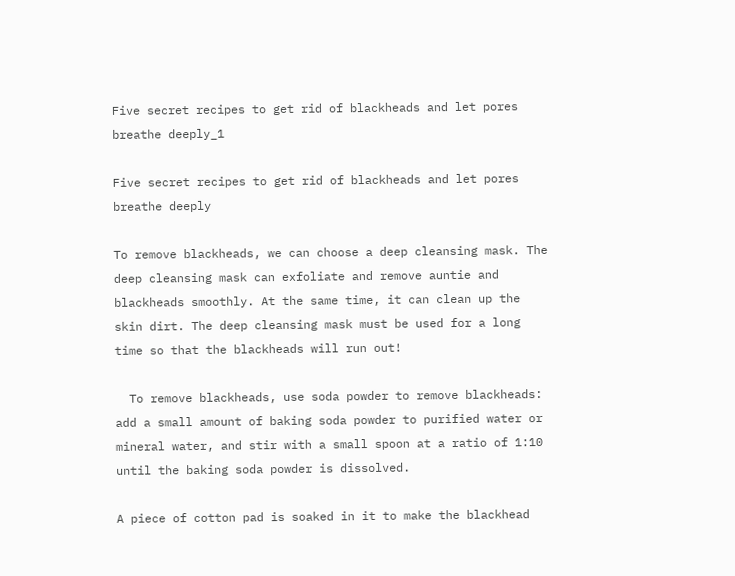Five secret recipes to get rid of blackheads and let pores breathe deeply_1

Five secret recipes to get rid of blackheads and let pores breathe deeply

To remove blackheads, we can choose a deep cleansing mask. The deep cleansing mask can exfoliate and remove auntie and blackheads smoothly. At the same time, it can clean up the skin dirt. The deep cleansing mask must be used for a long time so that the blackheads will run out!

  To remove blackheads, use soda powder to remove blackheads: add a small amount of baking soda powder to purified water or mineral water, and stir with a small spoon at a ratio of 1:10 until the baking soda powder is dissolved.

A piece of cotton pad is soaked in it to make the blackhead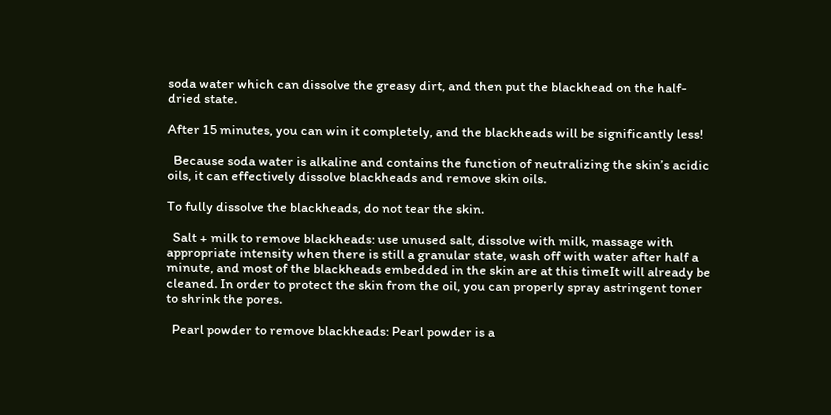soda water which can dissolve the greasy dirt, and then put the blackhead on the half-dried state.

After 15 minutes, you can win it completely, and the blackheads will be significantly less!

  Because soda water is alkaline and contains the function of neutralizing the skin’s acidic oils, it can effectively dissolve blackheads and remove skin oils.

To fully dissolve the blackheads, do not tear the skin.

  Salt + milk to remove blackheads: use unused salt, dissolve with milk, massage with appropriate intensity when there is still a granular state, wash off with water after half a minute, and most of the blackheads embedded in the skin are at this timeIt will already be cleaned. In order to protect the skin from the oil, you can properly spray astringent toner to shrink the pores.

  Pearl powder to remove blackheads: Pearl powder is a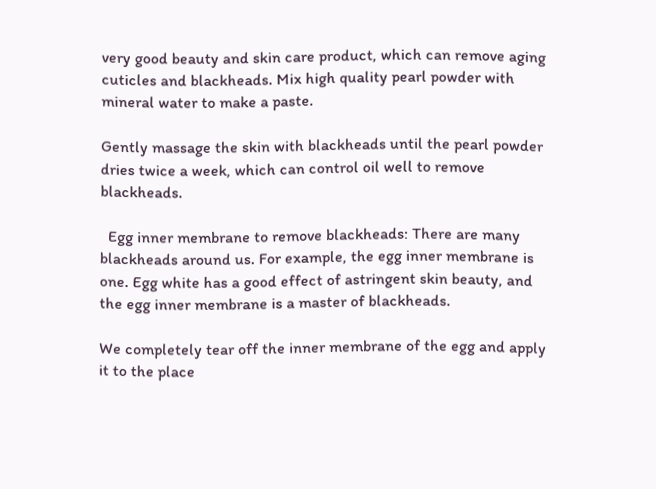very good beauty and skin care product, which can remove aging cuticles and blackheads. Mix high quality pearl powder with mineral water to make a paste.

Gently massage the skin with blackheads until the pearl powder dries twice a week, which can control oil well to remove blackheads.

  Egg inner membrane to remove blackheads: There are many blackheads around us. For example, the egg inner membrane is one. Egg white has a good effect of astringent skin beauty, and the egg inner membrane is a master of blackheads.

We completely tear off the inner membrane of the egg and apply it to the place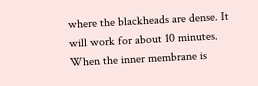where the blackheads are dense. It will work for about 10 minutes. When the inner membrane is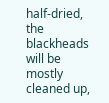half-dried, the blackheads will be mostly cleaned up,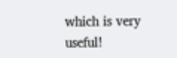which is very useful!